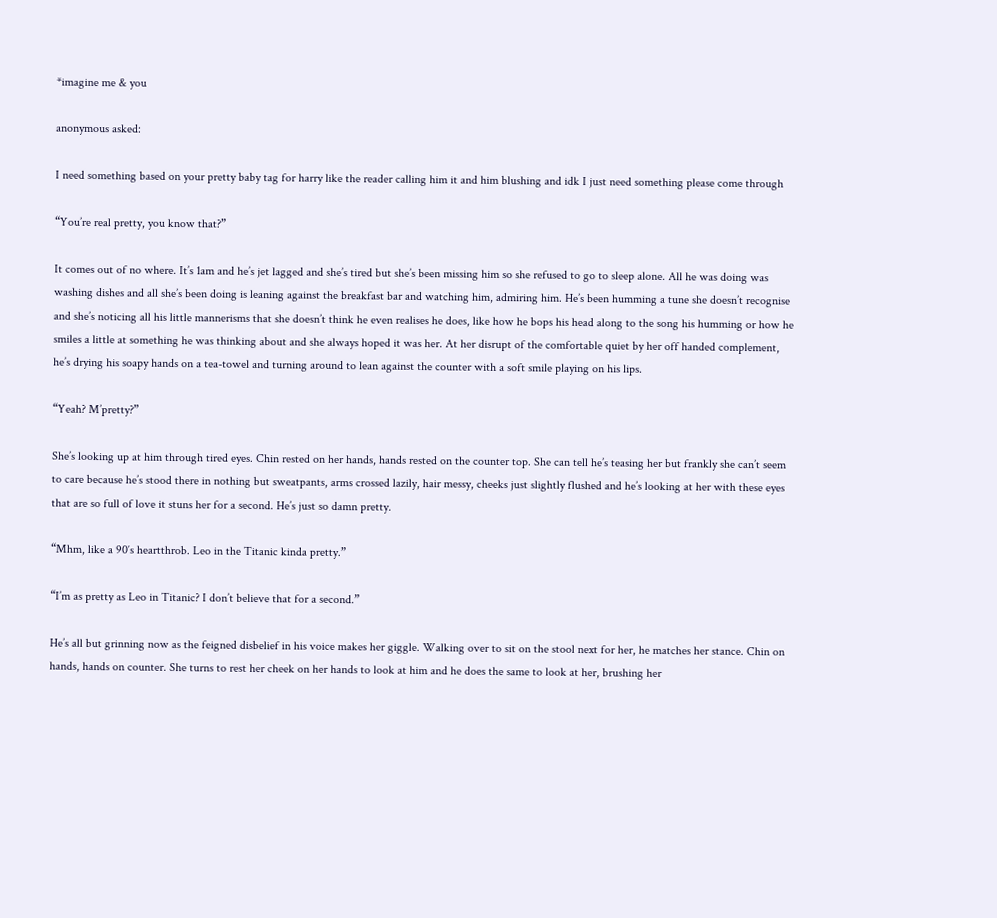*imagine me & you

anonymous asked:

I need something based on your pretty baby tag for harry like the reader calling him it and him blushing and idk I just need something please come through

“You’re real pretty, you know that?”

It comes out of no where. It’s 1am and he’s jet lagged and she’s tired but she’s been missing him so she refused to go to sleep alone. All he was doing was washing dishes and all she’s been doing is leaning against the breakfast bar and watching him, admiring him. He’s been humming a tune she doesn’t recognise and she’s noticing all his little mannerisms that she doesn’t think he even realises he does, like how he bops his head along to the song his humming or how he smiles a little at something he was thinking about and she always hoped it was her. At her disrupt of the comfortable quiet by her off handed complement, he’s drying his soapy hands on a tea-towel and turning around to lean against the counter with a soft smile playing on his lips.

“Yeah? M’pretty?”

She’s looking up at him through tired eyes. Chin rested on her hands, hands rested on the counter top. She can tell he’s teasing her but frankly she can’t seem to care because he’s stood there in nothing but sweatpants, arms crossed lazily, hair messy, cheeks just slightly flushed and he’s looking at her with these eyes that are so full of love it stuns her for a second. He’s just so damn pretty.

“Mhm, like a 90′s heartthrob. Leo in the Titanic kinda pretty.”

“I’m as pretty as Leo in Titanic? I don’t believe that for a second.”

He’s all but grinning now as the feigned disbelief in his voice makes her giggle. Walking over to sit on the stool next for her, he matches her stance. Chin on hands, hands on counter. She turns to rest her cheek on her hands to look at him and he does the same to look at her, brushing her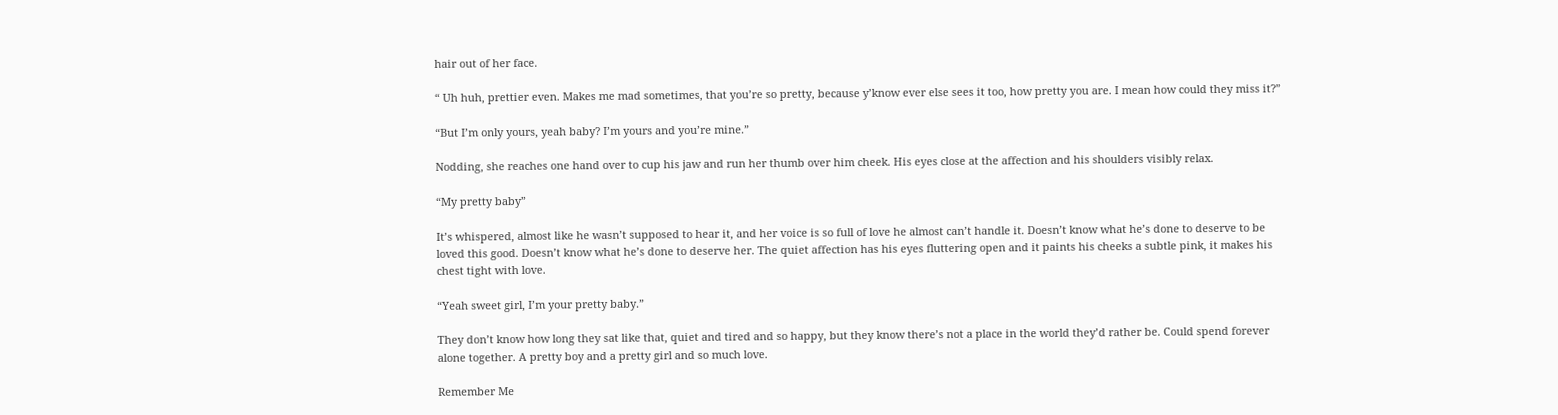hair out of her face.

“ Uh huh, prettier even. Makes me mad sometimes, that you’re so pretty, because y’know ever else sees it too, how pretty you are. I mean how could they miss it?”

“But I’m only yours, yeah baby? I’m yours and you’re mine.”

Nodding, she reaches one hand over to cup his jaw and run her thumb over him cheek. His eyes close at the affection and his shoulders visibly relax.

“My pretty baby”

It’s whispered, almost like he wasn’t supposed to hear it, and her voice is so full of love he almost can’t handle it. Doesn’t know what he’s done to deserve to be loved this good. Doesn’t know what he’s done to deserve her. The quiet affection has his eyes fluttering open and it paints his cheeks a subtle pink, it makes his chest tight with love.

“Yeah sweet girl, I’m your pretty baby.”

They don’t know how long they sat like that, quiet and tired and so happy, but they know there’s not a place in the world they’d rather be. Could spend forever alone together. A pretty boy and a pretty girl and so much love.

Remember Me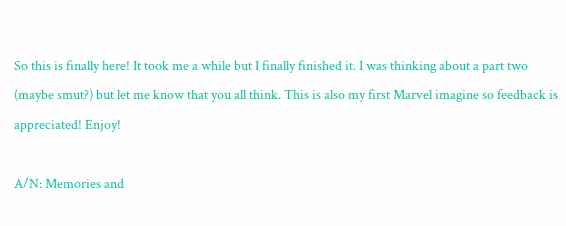So this is finally here! It took me a while but I finally finished it. I was thinking about a part two (maybe smut?) but let me know that you all think. This is also my first Marvel imagine so feedback is appreciated! Enjoy!

A/N: Memories and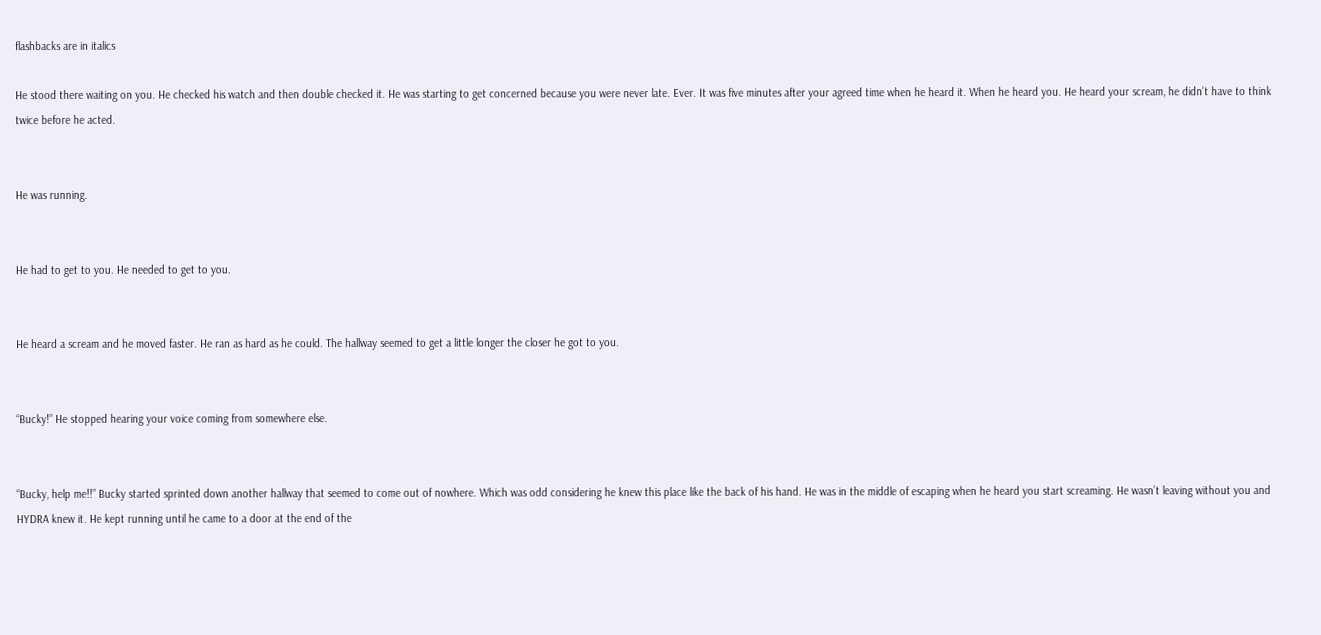flashbacks are in italics

He stood there waiting on you. He checked his watch and then double checked it. He was starting to get concerned because you were never late. Ever. It was five minutes after your agreed time when he heard it. When he heard you. He heard your scream, he didn’t have to think twice before he acted.


He was running.


He had to get to you. He needed to get to you.


He heard a scream and he moved faster. He ran as hard as he could. The hallway seemed to get a little longer the closer he got to you.


“Bucky!” He stopped hearing your voice coming from somewhere else.


“Bucky, help me!!” Bucky started sprinted down another hallway that seemed to come out of nowhere. Which was odd considering he knew this place like the back of his hand. He was in the middle of escaping when he heard you start screaming. He wasn’t leaving without you and HYDRA knew it. He kept running until he came to a door at the end of the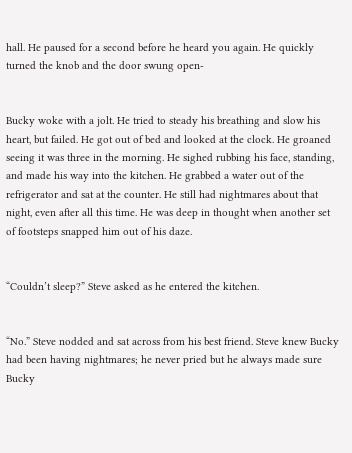hall. He paused for a second before he heard you again. He quickly turned the knob and the door swung open-


Bucky woke with a jolt. He tried to steady his breathing and slow his heart, but failed. He got out of bed and looked at the clock. He groaned seeing it was three in the morning. He sighed rubbing his face, standing, and made his way into the kitchen. He grabbed a water out of the refrigerator and sat at the counter. He still had nightmares about that night, even after all this time. He was deep in thought when another set of footsteps snapped him out of his daze.


“Couldn’t sleep?” Steve asked as he entered the kitchen.


“No.” Steve nodded and sat across from his best friend. Steve knew Bucky had been having nightmares; he never pried but he always made sure Bucky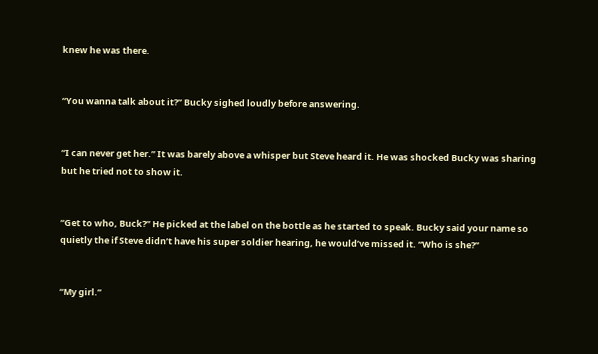knew he was there.


“You wanna talk about it?” Bucky sighed loudly before answering.


“I can never get her.” It was barely above a whisper but Steve heard it. He was shocked Bucky was sharing but he tried not to show it.


“Get to who, Buck?” He picked at the label on the bottle as he started to speak. Bucky said your name so quietly the if Steve didn’t have his super soldier hearing, he would’ve missed it. “Who is she?”


“My girl.”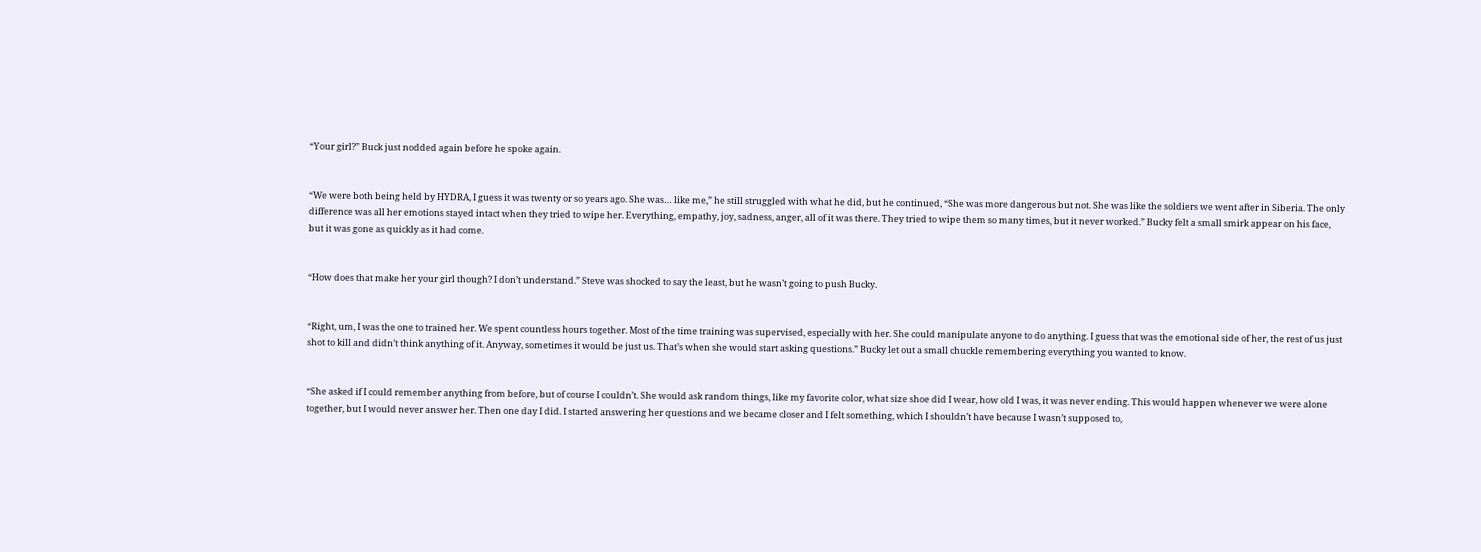“Your girl?” Buck just nodded again before he spoke again.


“We were both being held by HYDRA, I guess it was twenty or so years ago. She was… like me,” he still struggled with what he did, but he continued, “She was more dangerous but not. She was like the soldiers we went after in Siberia. The only difference was all her emotions stayed intact when they tried to wipe her. Everything, empathy, joy, sadness, anger, all of it was there. They tried to wipe them so many times, but it never worked.” Bucky felt a small smirk appear on his face, but it was gone as quickly as it had come.


“How does that make her your girl though? I don’t understand.” Steve was shocked to say the least, but he wasn’t going to push Bucky.


“Right, um, I was the one to trained her. We spent countless hours together. Most of the time training was supervised, especially with her. She could manipulate anyone to do anything. I guess that was the emotional side of her, the rest of us just shot to kill and didn’t think anything of it. Anyway, sometimes it would be just us. That’s when she would start asking questions.” Bucky let out a small chuckle remembering everything you wanted to know.


“She asked if I could remember anything from before, but of course I couldn’t. She would ask random things, like my favorite color, what size shoe did I wear, how old I was, it was never ending. This would happen whenever we were alone together, but I would never answer her. Then one day I did. I started answering her questions and we became closer and I felt something, which I shouldn’t have because I wasn’t supposed to,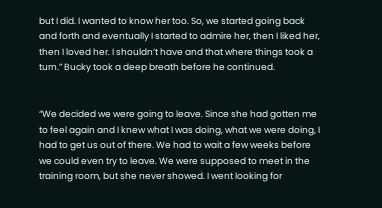but I did. I wanted to know her too. So, we started going back and forth and eventually I started to admire her, then I liked her, then I loved her. I shouldn’t have and that where things took a turn.” Bucky took a deep breath before he continued.


“We decided we were going to leave. Since she had gotten me to feel again and I knew what I was doing, what we were doing, I had to get us out of there. We had to wait a few weeks before we could even try to leave. We were supposed to meet in the training room, but she never showed. I went looking for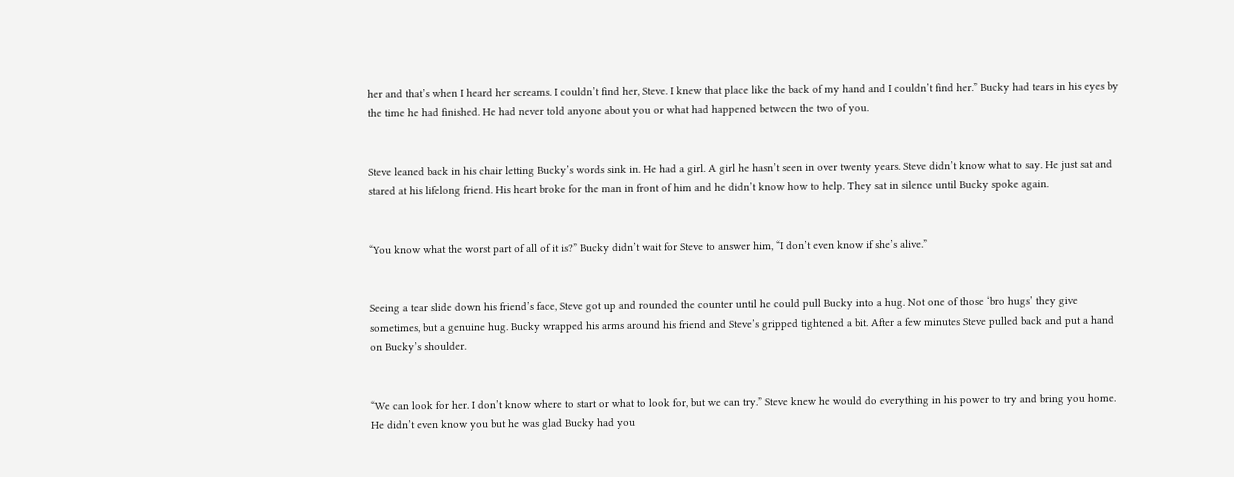her and that’s when I heard her screams. I couldn’t find her, Steve. I knew that place like the back of my hand and I couldn’t find her.” Bucky had tears in his eyes by the time he had finished. He had never told anyone about you or what had happened between the two of you.


Steve leaned back in his chair letting Bucky’s words sink in. He had a girl. A girl he hasn’t seen in over twenty years. Steve didn’t know what to say. He just sat and stared at his lifelong friend. His heart broke for the man in front of him and he didn’t know how to help. They sat in silence until Bucky spoke again.


“You know what the worst part of all of it is?” Bucky didn’t wait for Steve to answer him, “I don’t even know if she’s alive.”


Seeing a tear slide down his friend’s face, Steve got up and rounded the counter until he could pull Bucky into a hug. Not one of those ‘bro hugs’ they give sometimes, but a genuine hug. Bucky wrapped his arms around his friend and Steve’s gripped tightened a bit. After a few minutes Steve pulled back and put a hand on Bucky’s shoulder.


“We can look for her. I don’t know where to start or what to look for, but we can try.” Steve knew he would do everything in his power to try and bring you home. He didn’t even know you but he was glad Bucky had you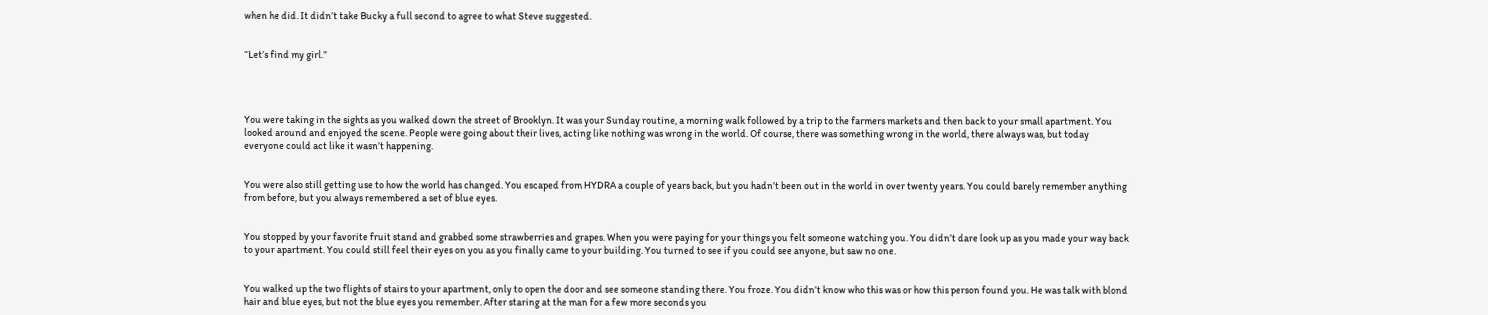when he did. It didn’t take Bucky a full second to agree to what Steve suggested.


“Let’s find my girl.”




You were taking in the sights as you walked down the street of Brooklyn. It was your Sunday routine, a morning walk followed by a trip to the farmers markets and then back to your small apartment. You looked around and enjoyed the scene. People were going about their lives, acting like nothing was wrong in the world. Of course, there was something wrong in the world, there always was, but today everyone could act like it wasn’t happening.


You were also still getting use to how the world has changed. You escaped from HYDRA a couple of years back, but you hadn’t been out in the world in over twenty years. You could barely remember anything from before, but you always remembered a set of blue eyes.


You stopped by your favorite fruit stand and grabbed some strawberries and grapes. When you were paying for your things you felt someone watching you. You didn’t dare look up as you made your way back to your apartment. You could still feel their eyes on you as you finally came to your building. You turned to see if you could see anyone, but saw no one.


You walked up the two flights of stairs to your apartment, only to open the door and see someone standing there. You froze. You didn’t know who this was or how this person found you. He was talk with blond hair and blue eyes, but not the blue eyes you remember. After staring at the man for a few more seconds you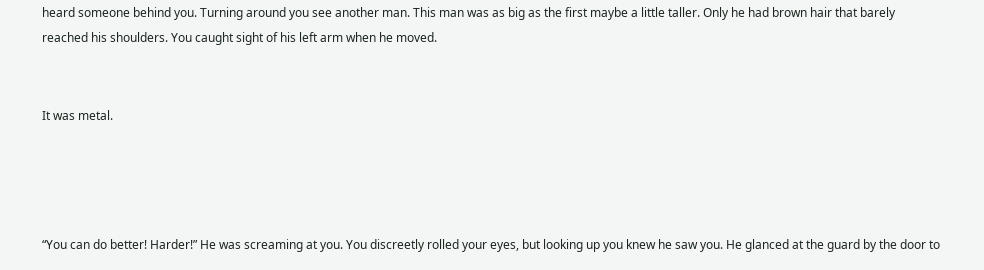heard someone behind you. Turning around you see another man. This man was as big as the first maybe a little taller. Only he had brown hair that barely reached his shoulders. You caught sight of his left arm when he moved.


It was metal.




“You can do better! Harder!” He was screaming at you. You discreetly rolled your eyes, but looking up you knew he saw you. He glanced at the guard by the door to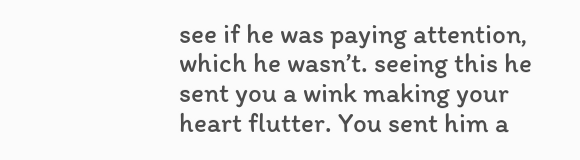see if he was paying attention, which he wasn’t. seeing this he sent you a wink making your heart flutter. You sent him a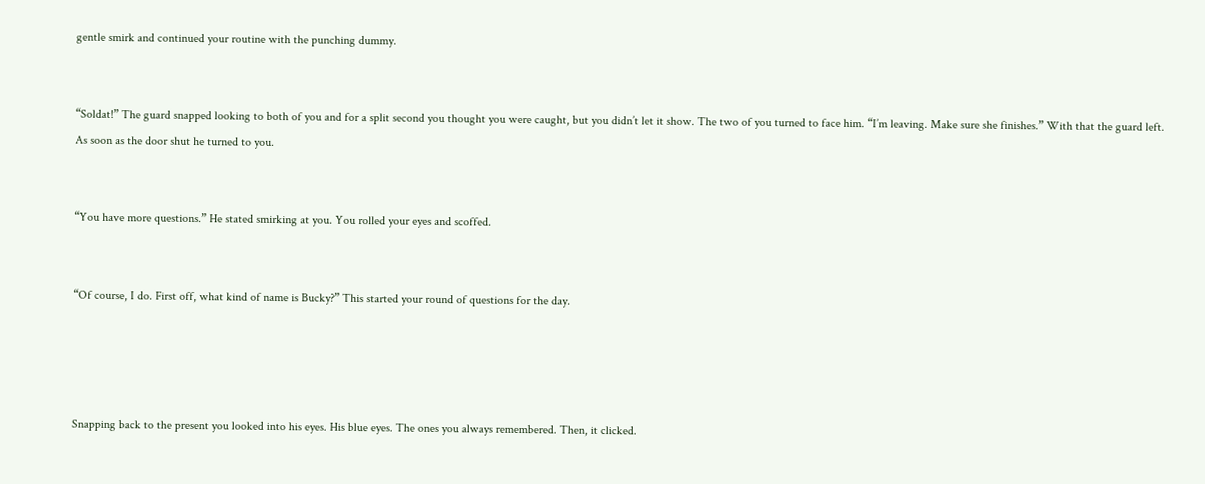gentle smirk and continued your routine with the punching dummy.


“Soldat!” The guard snapped looking to both of you and for a split second you thought you were caught, but you didn’t let it show. The two of you turned to face him. “I’m leaving. Make sure she finishes.” With that the guard left. As soon as the door shut he turned to you.


“You have more questions.” He stated smirking at you. You rolled your eyes and scoffed.


“Of course, I do. First off, what kind of name is Bucky?” This started your round of questions for the day.




Snapping back to the present you looked into his eyes. His blue eyes. The ones you always remembered. Then, it clicked.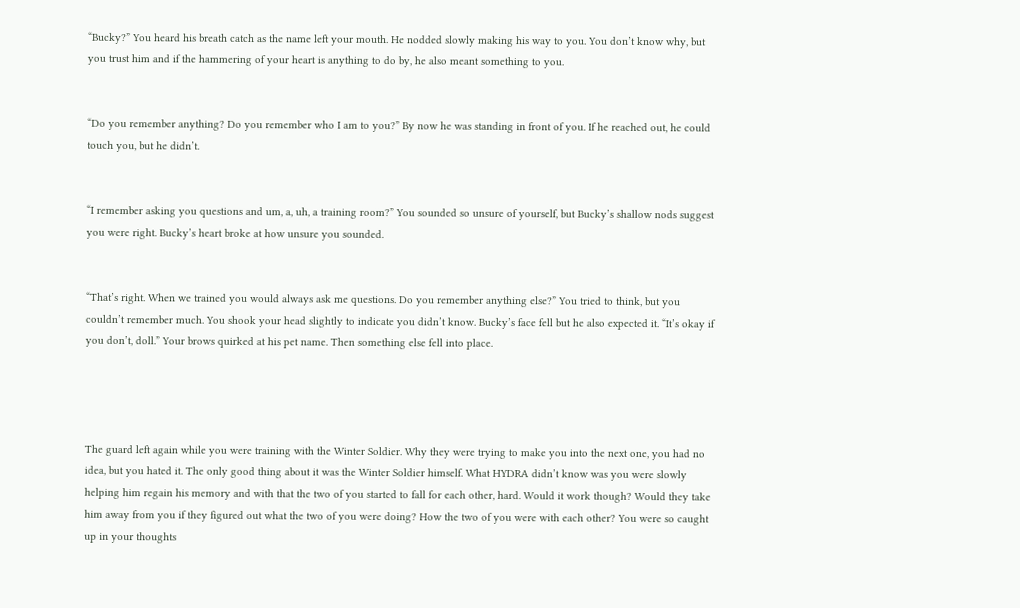“Bucky?” You heard his breath catch as the name left your mouth. He nodded slowly making his way to you. You don’t know why, but you trust him and if the hammering of your heart is anything to do by, he also meant something to you.


“Do you remember anything? Do you remember who I am to you?” By now he was standing in front of you. If he reached out, he could touch you, but he didn’t.


“I remember asking you questions and um, a, uh, a training room?” You sounded so unsure of yourself, but Bucky’s shallow nods suggest you were right. Bucky’s heart broke at how unsure you sounded.


“That’s right. When we trained you would always ask me questions. Do you remember anything else?” You tried to think, but you couldn’t remember much. You shook your head slightly to indicate you didn’t know. Bucky’s face fell but he also expected it. “It’s okay if you don’t, doll.” Your brows quirked at his pet name. Then something else fell into place.




The guard left again while you were training with the Winter Soldier. Why they were trying to make you into the next one, you had no idea, but you hated it. The only good thing about it was the Winter Soldier himself. What HYDRA didn’t know was you were slowly helping him regain his memory and with that the two of you started to fall for each other, hard. Would it work though? Would they take him away from you if they figured out what the two of you were doing? How the two of you were with each other? You were so caught up in your thoughts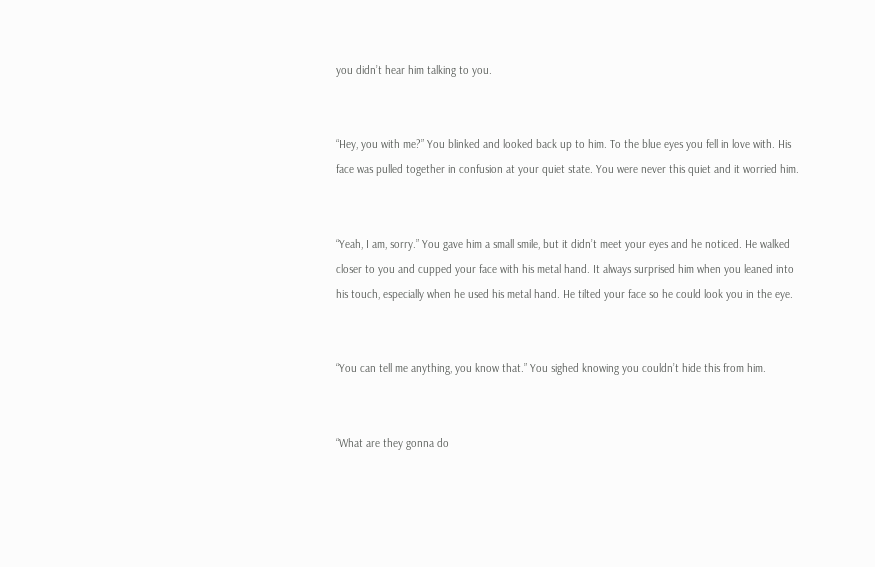you didn’t hear him talking to you.


“Hey, you with me?” You blinked and looked back up to him. To the blue eyes you fell in love with. His face was pulled together in confusion at your quiet state. You were never this quiet and it worried him.


“Yeah, I am, sorry.” You gave him a small smile, but it didn’t meet your eyes and he noticed. He walked closer to you and cupped your face with his metal hand. It always surprised him when you leaned into his touch, especially when he used his metal hand. He tilted your face so he could look you in the eye.


“You can tell me anything, you know that.” You sighed knowing you couldn’t hide this from him.


“What are they gonna do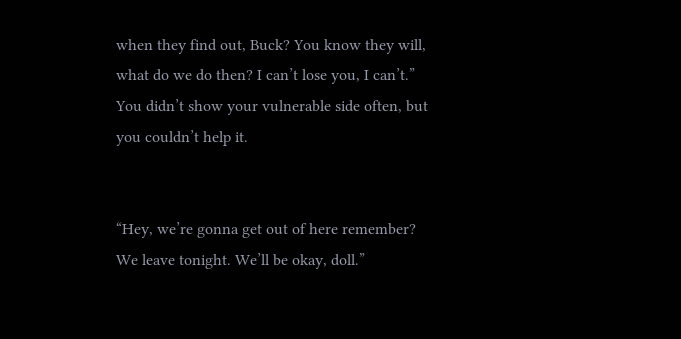when they find out, Buck? You know they will, what do we do then? I can’t lose you, I can’t.” You didn’t show your vulnerable side often, but you couldn’t help it.


“Hey, we’re gonna get out of here remember? We leave tonight. We’ll be okay, doll.”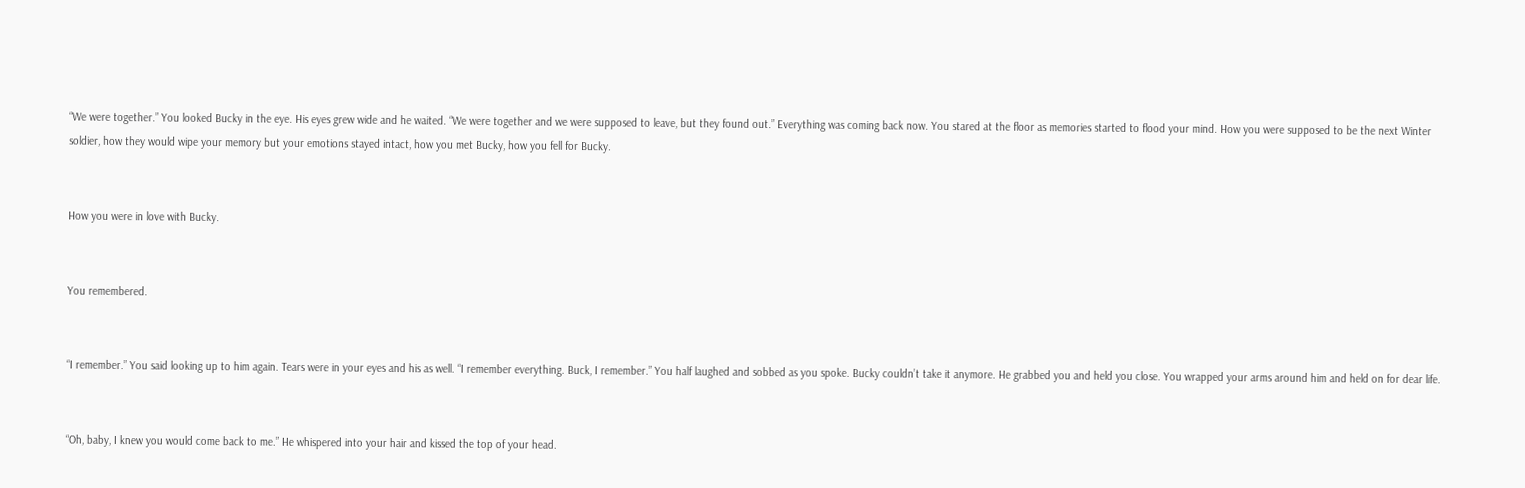“We were together.” You looked Bucky in the eye. His eyes grew wide and he waited. “We were together and we were supposed to leave, but they found out.” Everything was coming back now. You stared at the floor as memories started to flood your mind. How you were supposed to be the next Winter soldier, how they would wipe your memory but your emotions stayed intact, how you met Bucky, how you fell for Bucky.


How you were in love with Bucky.


You remembered.


“I remember.” You said looking up to him again. Tears were in your eyes and his as well. “I remember everything. Buck, I remember.” You half laughed and sobbed as you spoke. Bucky couldn’t take it anymore. He grabbed you and held you close. You wrapped your arms around him and held on for dear life.


“Oh, baby, I knew you would come back to me.” He whispered into your hair and kissed the top of your head.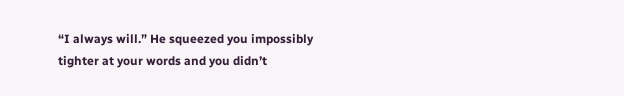“I always will.” He squeezed you impossibly tighter at your words and you didn’t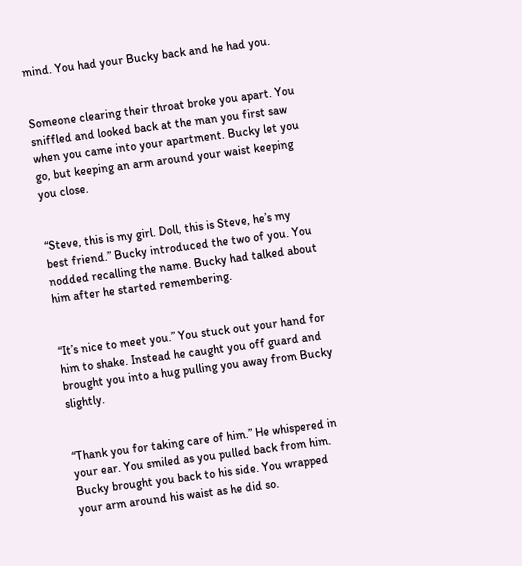mind. You had your Bucky back and he had you.


Someone clearing their throat broke you apart. You sniffled and looked back at the man you first saw when you came into your apartment. Bucky let you go, but keeping an arm around your waist keeping you close.


“Steve, this is my girl. Doll, this is Steve, he’s my best friend.” Bucky introduced the two of you. You nodded recalling the name. Bucky had talked about him after he started remembering.


“It’s nice to meet you.” You stuck out your hand for him to shake. Instead he caught you off guard and brought you into a hug pulling you away from Bucky slightly.


“Thank you for taking care of him.” He whispered in your ear. You smiled as you pulled back from him. Bucky brought you back to his side. You wrapped your arm around his waist as he did so.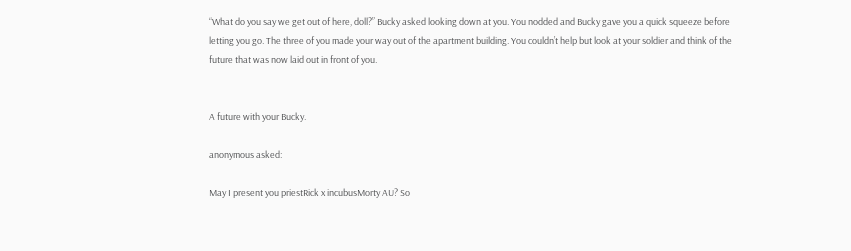“What do you say we get out of here, doll?” Bucky asked looking down at you. You nodded and Bucky gave you a quick squeeze before letting you go. The three of you made your way out of the apartment building. You couldn’t help but look at your soldier and think of the future that was now laid out in front of you.


A future with your Bucky.

anonymous asked:

May I present you priestRick x incubusMorty AU? So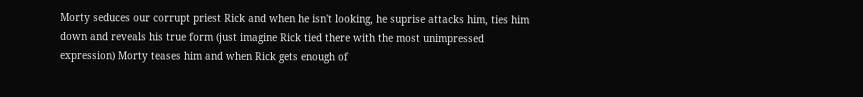Morty seduces our corrupt priest Rick and when he isn't looking, he suprise attacks him, ties him down and reveals his true form (just imagine Rick tied there with the most unimpressed expression) Morty teases him and when Rick gets enough of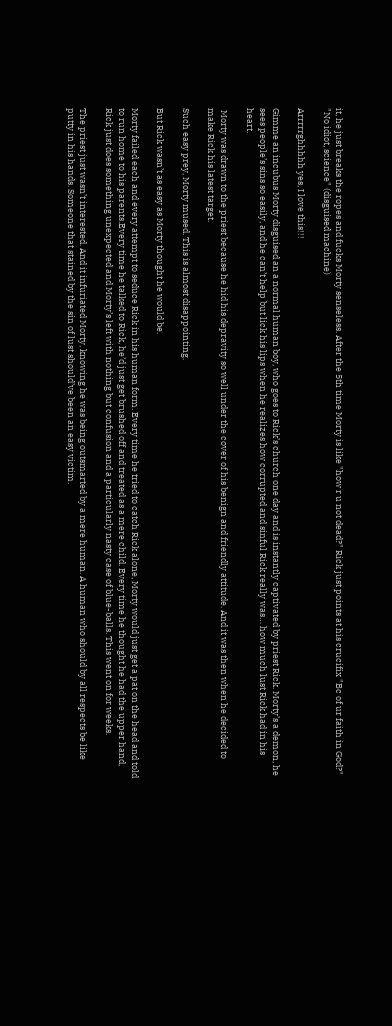it, he just breaks the ropes and fucks Morty senseless. After the 5th time Morty is like "how r u not dead?" Rick just points at his crucifix "Bc of ur faith in God?" "No idiot, science" (disguised machine)

Arrrrrghhhhh yes, I love this!!!

Gimme an incubus Morty disguised an a normal human boy, who goes to Rick’s church one day and is instantly captivated by priest Rick. Morty’s a demon, he sees people’s sins so easily, and he can’t help but lick his lips when he realizes how corrupted and sinful Rick really was… how much lust Rick had in his heart.

 Morty was drawn to the priest because he hid his depravity so well under the cover of his benign and friendly attitude. And it was then when he decided to make Rick his latest target.

Such easy prey, Morty mused. This is almost disappointing.

But Rick wasn’t as easy as Morty thought he would be.

Morty failed each and every attempt to seduce Rick in his human form. Every time he tried to catch Rick alone, Morty would just get a pat on the head and told to run home to his parents.Every time he talked to Rick, he’d just get brushed off and treated as a mere child. Every time he thought he had the upper hand, Rick just does something unexpected and Morty’s left with nothing but confusion and a particularly nasty case of blue-balls. This went on for weeks.

The priest just wasn’t interested. And it infuriated Morty, knowing he was being outsmarted by a mere human. A human who should by all respects be like putty in his hands. Someone that stained by the sin of lust should’ve been an easy victim.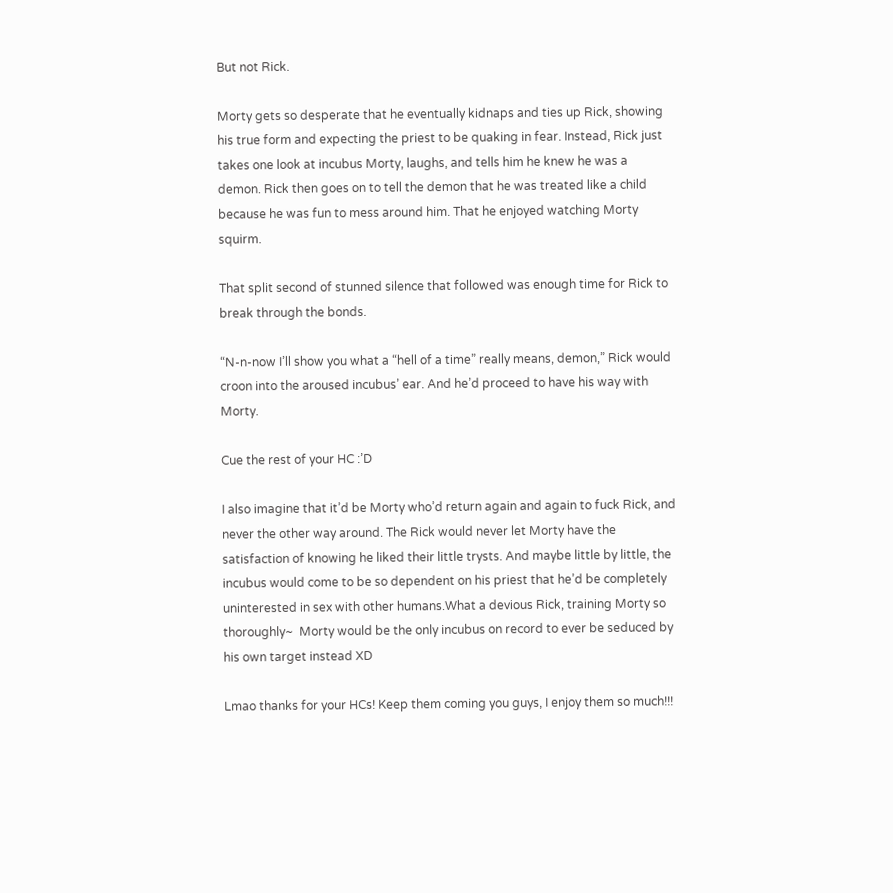But not Rick.

Morty gets so desperate that he eventually kidnaps and ties up Rick, showing his true form and expecting the priest to be quaking in fear. Instead, Rick just takes one look at incubus Morty, laughs, and tells him he knew he was a demon. Rick then goes on to tell the demon that he was treated like a child because he was fun to mess around him. That he enjoyed watching Morty squirm.

That split second of stunned silence that followed was enough time for Rick to break through the bonds.

“N-n-now I’ll show you what a “hell of a time” really means, demon,” Rick would croon into the aroused incubus’ ear. And he’d proceed to have his way with Morty.

Cue the rest of your HC :’D

I also imagine that it’d be Morty who’d return again and again to fuck Rick, and never the other way around. The Rick would never let Morty have the satisfaction of knowing he liked their little trysts. And maybe little by little, the incubus would come to be so dependent on his priest that he’d be completely uninterested in sex with other humans.What a devious Rick, training Morty so thoroughly~  Morty would be the only incubus on record to ever be seduced by his own target instead XD

Lmao thanks for your HCs! Keep them coming you guys, I enjoy them so much!!!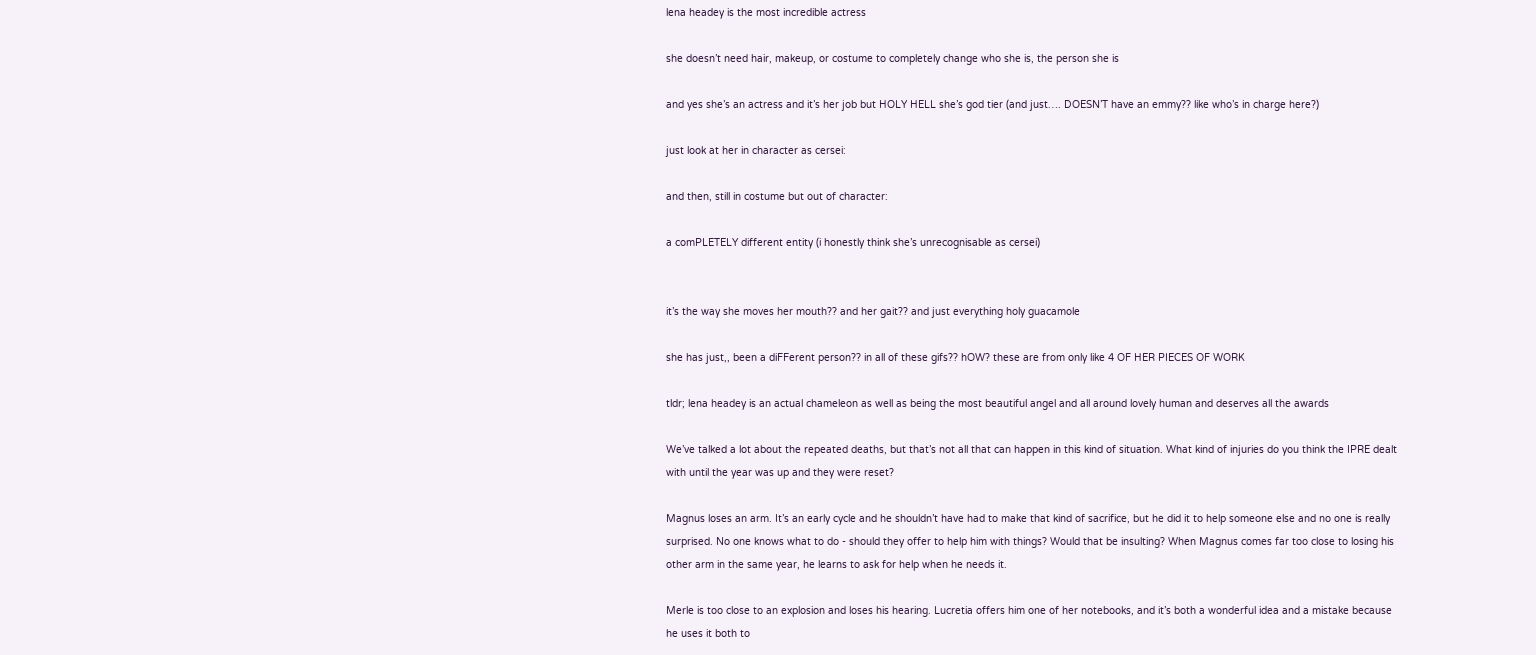lena headey is the most incredible actress

she doesn’t need hair, makeup, or costume to completely change who she is, the person she is

and yes she’s an actress and it’s her job but HOLY HELL she’s god tier (and just…. DOESN’T have an emmy?? like who’s in charge here?)

just look at her in character as cersei:

and then, still in costume but out of character:

a comPLETELY different entity (i honestly think she’s unrecognisable as cersei)


it’s the way she moves her mouth?? and her gait?? and just everything holy guacamole

she has just,, been a diFFerent person?? in all of these gifs?? hOW? these are from only like 4 OF HER PIECES OF WORK

tldr; lena headey is an actual chameleon as well as being the most beautiful angel and all around lovely human and deserves all the awards

We’ve talked a lot about the repeated deaths, but that’s not all that can happen in this kind of situation. What kind of injuries do you think the IPRE dealt with until the year was up and they were reset?

Magnus loses an arm. It’s an early cycle and he shouldn’t have had to make that kind of sacrifice, but he did it to help someone else and no one is really surprised. No one knows what to do - should they offer to help him with things? Would that be insulting? When Magnus comes far too close to losing his other arm in the same year, he learns to ask for help when he needs it.

Merle is too close to an explosion and loses his hearing. Lucretia offers him one of her notebooks, and it’s both a wonderful idea and a mistake because he uses it both to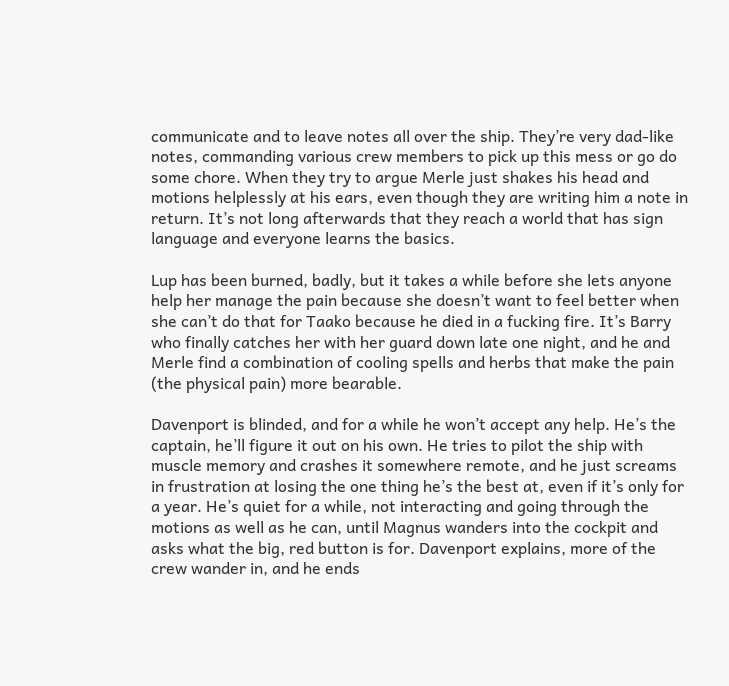communicate and to leave notes all over the ship. They’re very dad-like notes, commanding various crew members to pick up this mess or go do some chore. When they try to argue Merle just shakes his head and motions helplessly at his ears, even though they are writing him a note in return. It’s not long afterwards that they reach a world that has sign language and everyone learns the basics.

Lup has been burned, badly, but it takes a while before she lets anyone help her manage the pain because she doesn’t want to feel better when she can’t do that for Taako because he died in a fucking fire. It’s Barry who finally catches her with her guard down late one night, and he and Merle find a combination of cooling spells and herbs that make the pain (the physical pain) more bearable.

Davenport is blinded, and for a while he won’t accept any help. He’s the captain, he’ll figure it out on his own. He tries to pilot the ship with muscle memory and crashes it somewhere remote, and he just screams in frustration at losing the one thing he’s the best at, even if it’s only for a year. He’s quiet for a while, not interacting and going through the motions as well as he can, until Magnus wanders into the cockpit and asks what the big, red button is for. Davenport explains, more of the crew wander in, and he ends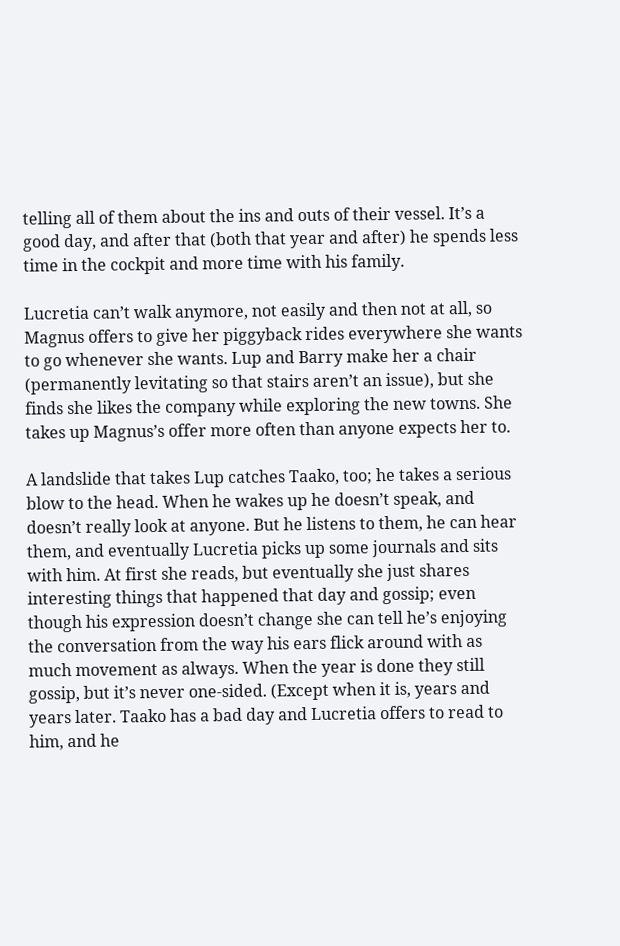telling all of them about the ins and outs of their vessel. It’s a good day, and after that (both that year and after) he spends less time in the cockpit and more time with his family.

Lucretia can’t walk anymore, not easily and then not at all, so Magnus offers to give her piggyback rides everywhere she wants to go whenever she wants. Lup and Barry make her a chair (permanently levitating so that stairs aren’t an issue), but she finds she likes the company while exploring the new towns. She takes up Magnus’s offer more often than anyone expects her to.

A landslide that takes Lup catches Taako, too; he takes a serious blow to the head. When he wakes up he doesn’t speak, and doesn’t really look at anyone. But he listens to them, he can hear them, and eventually Lucretia picks up some journals and sits with him. At first she reads, but eventually she just shares interesting things that happened that day and gossip; even though his expression doesn’t change she can tell he’s enjoying the conversation from the way his ears flick around with as much movement as always. When the year is done they still gossip, but it’s never one-sided. (Except when it is, years and years later. Taako has a bad day and Lucretia offers to read to him, and he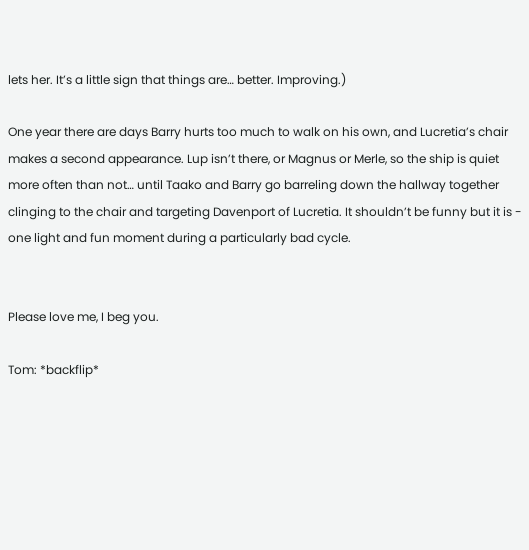lets her. It’s a little sign that things are… better. Improving.)

One year there are days Barry hurts too much to walk on his own, and Lucretia’s chair makes a second appearance. Lup isn’t there, or Magnus or Merle, so the ship is quiet more often than not… until Taako and Barry go barreling down the hallway together clinging to the chair and targeting Davenport of Lucretia. It shouldn’t be funny but it is - one light and fun moment during a particularly bad cycle.


Please love me, I beg you.

Tom: *backflip*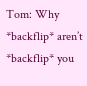Tom: Why *backflip* aren’t *backflip* you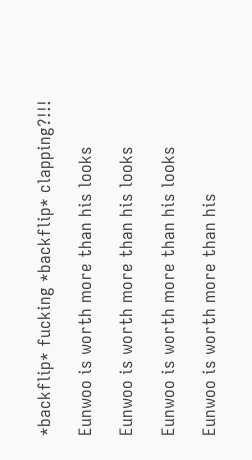*backflip* fucking *backflip* clapping?!!!

Eunwoo is worth more than his looks

Eunwoo is worth more than his looks

Eunwoo is worth more than his looks

Eunwoo is worth more than his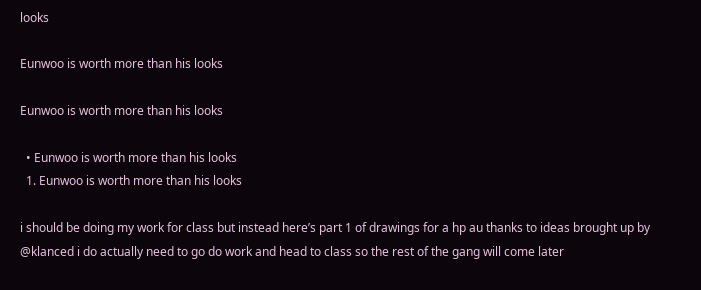looks

Eunwoo is worth more than his looks

Eunwoo is worth more than his looks

  • Eunwoo is worth more than his looks
  1. Eunwoo is worth more than his looks

i should be doing my work for class but instead here’s part 1 of drawings for a hp au thanks to ideas brought up by @klanced i do actually need to go do work and head to class so the rest of the gang will come later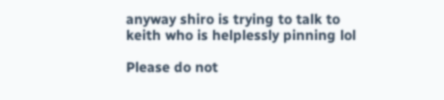anyway shiro is trying to talk to keith who is helplessly pinning lol

Please do not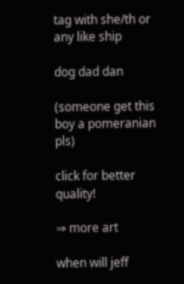tag with she/th or any like ship

dog dad dan

(someone get this boy a pomeranian pls)

click for better quality!

⇒ more art

when will jeff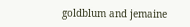goldblum and jemaine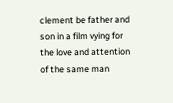clement be father and son in a film vying for the love and attention of the same man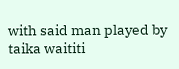with said man played by taika waititi